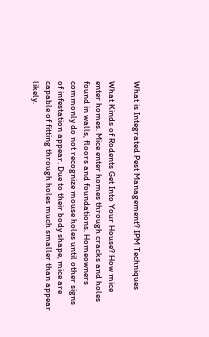What is Integrated Pest Management? IPM Techniques

What Kinds of Rodents Get Into Your House? How mice enter homes. Mice enter homes through cracks and holes found in walls, floors and foundations. Homeowners commonly do not recognize mouse holes until other signs of infestation appear. Due to their body shape, mice are capable of fitting through holes much smaller than appear likely.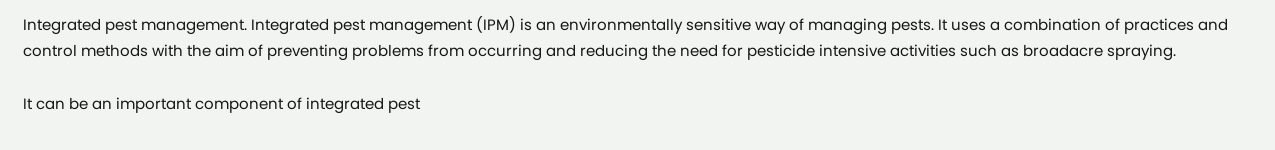Integrated pest management. Integrated pest management (IPM) is an environmentally sensitive way of managing pests. It uses a combination of practices and control methods with the aim of preventing problems from occurring and reducing the need for pesticide intensive activities such as broadacre spraying.

It can be an important component of integrated pest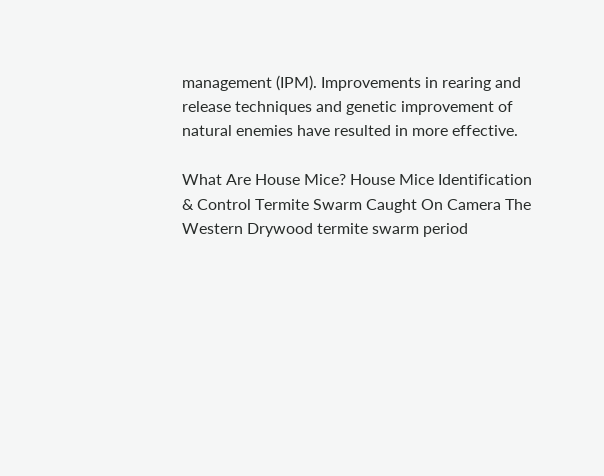management (IPM). Improvements in rearing and release techniques and genetic improvement of natural enemies have resulted in more effective.

What Are House Mice? House Mice Identification & Control Termite Swarm Caught On Camera The Western Drywood termite swarm period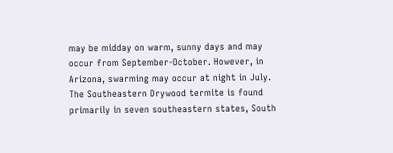may be midday on warm, sunny days and may occur from September-October. However, in Arizona, swarming may occur at night in July. The Southeastern Drywood termite is found primarily in seven southeastern states, South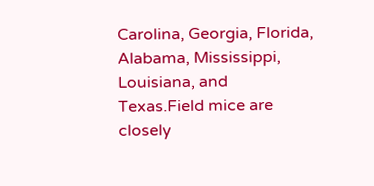Carolina, Georgia, Florida, Alabama, Mississippi, Louisiana, and Texas.Field mice are closely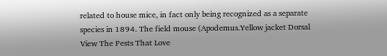related to house mice, in fact only being recognized as a separate species in 1894. The field mouse (Apodemus.Yellow jacket Dorsal View The Pests That Love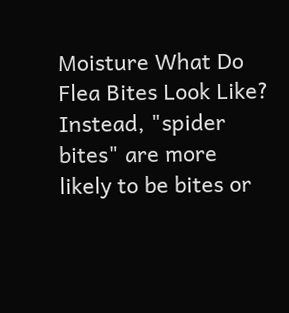Moisture What Do Flea Bites Look Like? Instead, "spider bites" are more likely to be bites or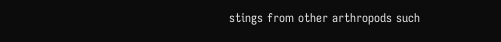stings from other arthropods such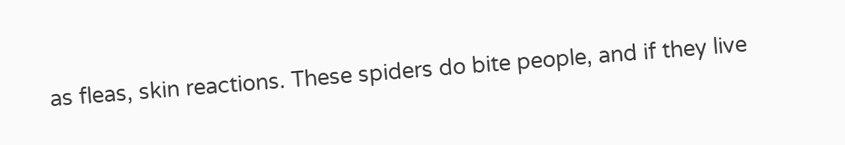as fleas, skin reactions. These spiders do bite people, and if they live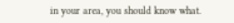in your area, you should know what.